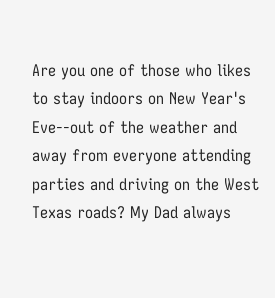Are you one of those who likes to stay indoors on New Year's Eve--out of the weather and away from everyone attending parties and driving on the West Texas roads? My Dad always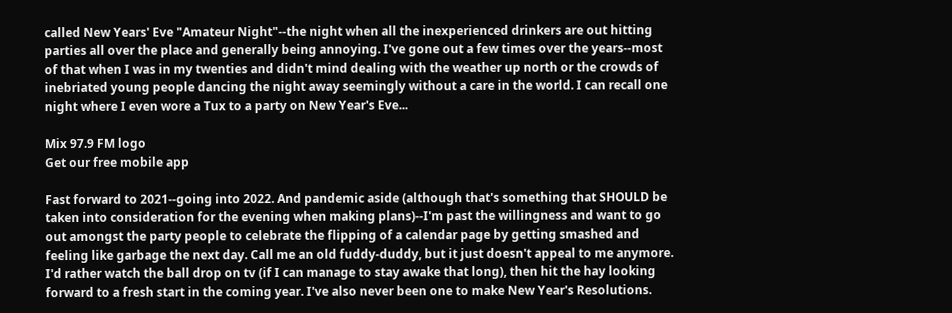called New Years' Eve "Amateur Night"--the night when all the inexperienced drinkers are out hitting parties all over the place and generally being annoying. I've gone out a few times over the years--most of that when I was in my twenties and didn't mind dealing with the weather up north or the crowds of inebriated young people dancing the night away seemingly without a care in the world. I can recall one night where I even wore a Tux to a party on New Year's Eve...

Mix 97.9 FM logo
Get our free mobile app

Fast forward to 2021--going into 2022. And pandemic aside (although that's something that SHOULD be taken into consideration for the evening when making plans)--I'm past the willingness and want to go out amongst the party people to celebrate the flipping of a calendar page by getting smashed and feeling like garbage the next day. Call me an old fuddy-duddy, but it just doesn't appeal to me anymore. I'd rather watch the ball drop on tv (if I can manage to stay awake that long), then hit the hay looking forward to a fresh start in the coming year. I've also never been one to make New Year's Resolutions.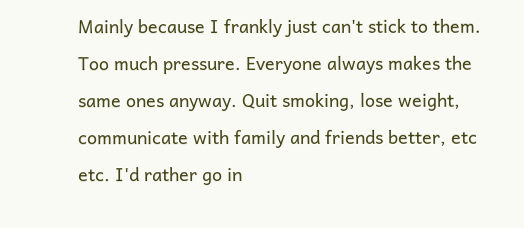Mainly because I frankly just can't stick to them. Too much pressure. Everyone always makes the same ones anyway. Quit smoking, lose weight, communicate with family and friends better, etc etc. I'd rather go in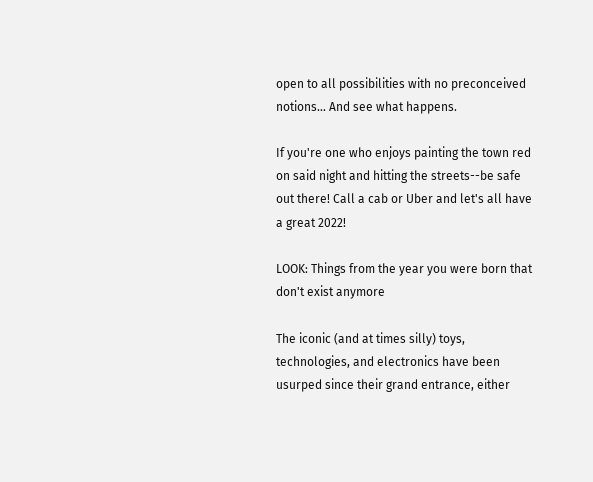open to all possibilities with no preconceived notions... And see what happens.

If you're one who enjoys painting the town red on said night and hitting the streets--be safe out there! Call a cab or Uber and let's all have a great 2022!

LOOK: Things from the year you were born that don't exist anymore

The iconic (and at times silly) toys, technologies, and electronics have been usurped since their grand entrance, either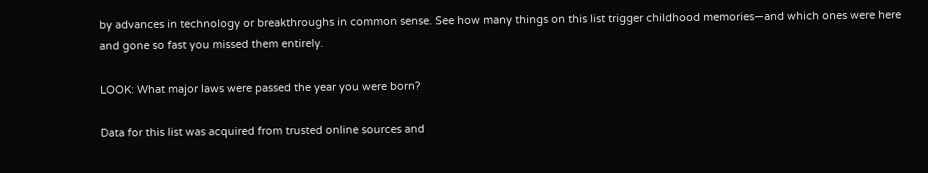by advances in technology or breakthroughs in common sense. See how many things on this list trigger childhood memories—and which ones were here and gone so fast you missed them entirely.

LOOK: What major laws were passed the year you were born?

Data for this list was acquired from trusted online sources and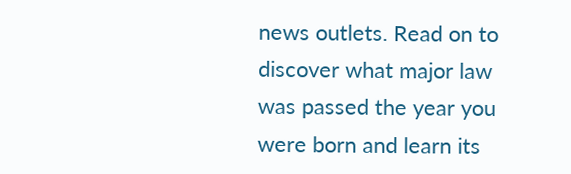news outlets. Read on to discover what major law was passed the year you were born and learn its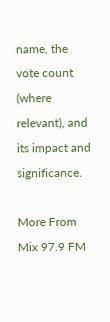name, the vote count (where relevant), and its impact and significance.

More From Mix 97.9 FM